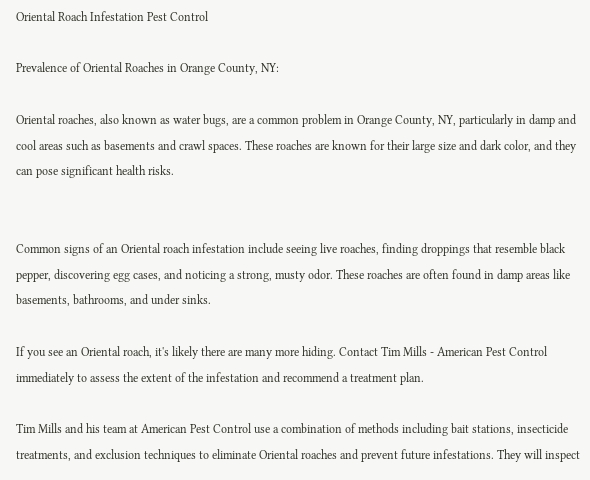Oriental Roach Infestation Pest Control

Prevalence of Oriental Roaches in Orange County, NY:

Oriental roaches, also known as water bugs, are a common problem in Orange County, NY, particularly in damp and cool areas such as basements and crawl spaces. These roaches are known for their large size and dark color, and they can pose significant health risks.


Common signs of an Oriental roach infestation include seeing live roaches, finding droppings that resemble black pepper, discovering egg cases, and noticing a strong, musty odor. These roaches are often found in damp areas like basements, bathrooms, and under sinks.

If you see an Oriental roach, it's likely there are many more hiding. Contact Tim Mills - American Pest Control immediately to assess the extent of the infestation and recommend a treatment plan.

Tim Mills and his team at American Pest Control use a combination of methods including bait stations, insecticide treatments, and exclusion techniques to eliminate Oriental roaches and prevent future infestations. They will inspect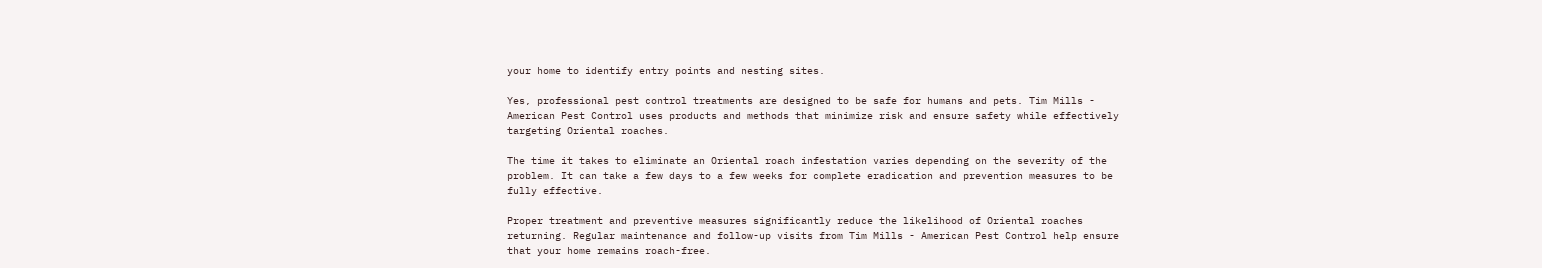your home to identify entry points and nesting sites.

Yes, professional pest control treatments are designed to be safe for humans and pets. Tim Mills - American Pest Control uses products and methods that minimize risk and ensure safety while effectively targeting Oriental roaches.

The time it takes to eliminate an Oriental roach infestation varies depending on the severity of the problem. It can take a few days to a few weeks for complete eradication and prevention measures to be fully effective.

Proper treatment and preventive measures significantly reduce the likelihood of Oriental roaches returning. Regular maintenance and follow-up visits from Tim Mills - American Pest Control help ensure that your home remains roach-free.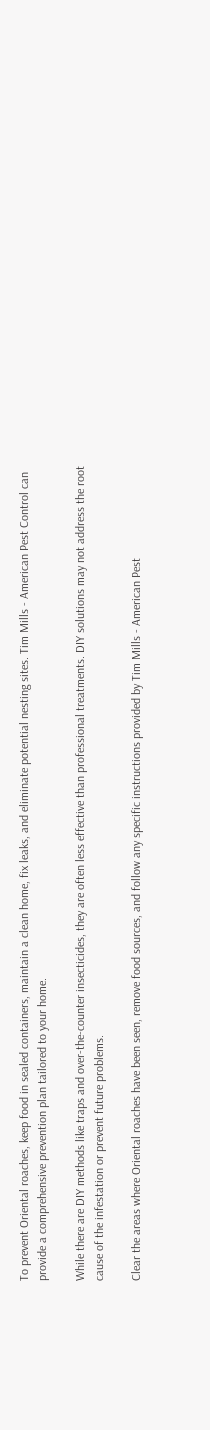To prevent Oriental roaches, keep food in sealed containers, maintain a clean home, fix leaks, and eliminate potential nesting sites. Tim Mills - American Pest Control can provide a comprehensive prevention plan tailored to your home.

While there are DIY methods like traps and over-the-counter insecticides, they are often less effective than professional treatments. DIY solutions may not address the root cause of the infestation or prevent future problems.

Clear the areas where Oriental roaches have been seen, remove food sources, and follow any specific instructions provided by Tim Mills - American Pest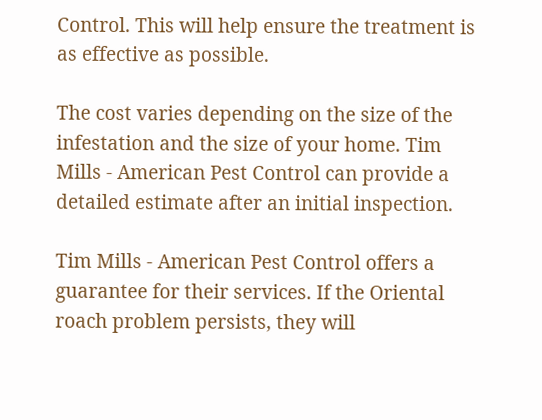Control. This will help ensure the treatment is as effective as possible.

The cost varies depending on the size of the infestation and the size of your home. Tim Mills - American Pest Control can provide a detailed estimate after an initial inspection.

Tim Mills - American Pest Control offers a guarantee for their services. If the Oriental roach problem persists, they will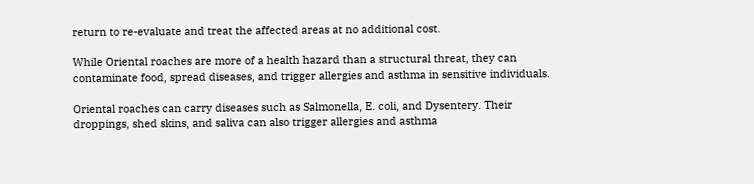return to re-evaluate and treat the affected areas at no additional cost.

While Oriental roaches are more of a health hazard than a structural threat, they can contaminate food, spread diseases, and trigger allergies and asthma in sensitive individuals.

Oriental roaches can carry diseases such as Salmonella, E. coli, and Dysentery. Their droppings, shed skins, and saliva can also trigger allergies and asthma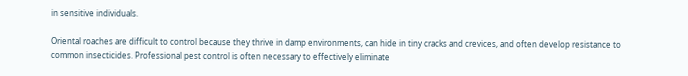in sensitive individuals.

Oriental roaches are difficult to control because they thrive in damp environments, can hide in tiny cracks and crevices, and often develop resistance to common insecticides. Professional pest control is often necessary to effectively eliminate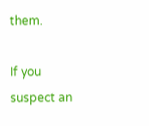them.

If you suspect an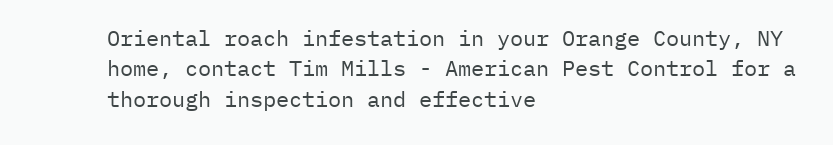Oriental roach infestation in your Orange County, NY home, contact Tim Mills - American Pest Control for a thorough inspection and effective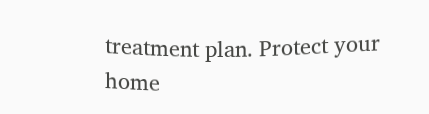treatment plan. Protect your home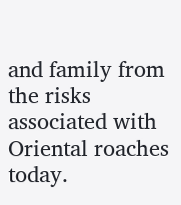and family from the risks associated with Oriental roaches today.